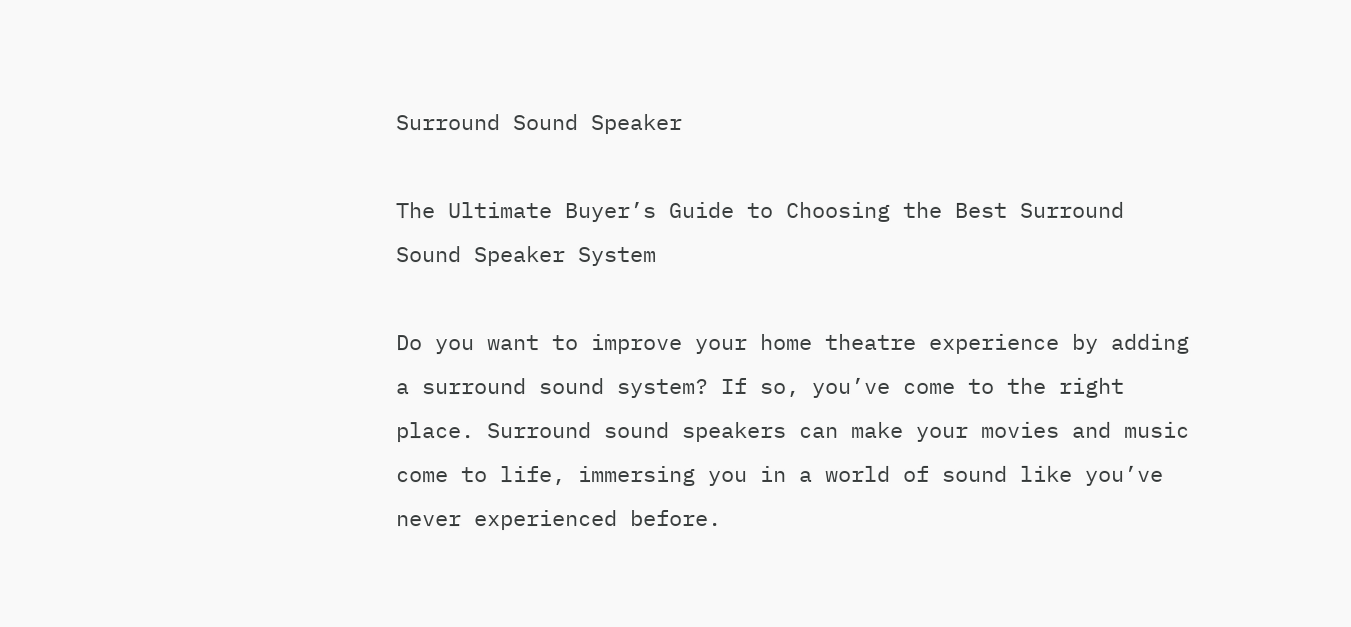Surround Sound Speaker

The Ultimate Buyer’s Guide to Choosing the Best Surround Sound Speaker System

Do you want to improve your home theatre experience by adding a surround sound system? If so, you’ve come to the right place. Surround sound speakers can make your movies and music come to life, immersing you in a world of sound like you’ve never experienced before.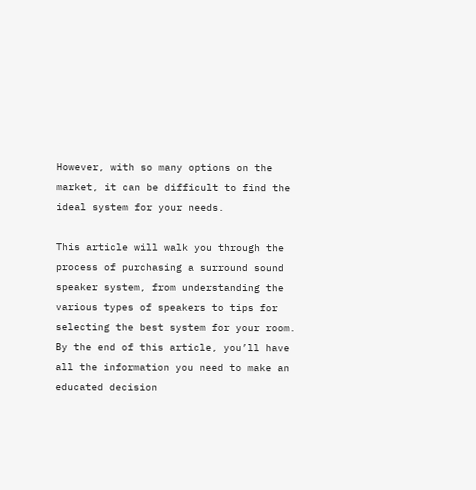However, with so many options on the market, it can be difficult to find the ideal system for your needs.

This article will walk you through the process of purchasing a surround sound speaker system, from understanding the various types of speakers to tips for selecting the best system for your room. By the end of this article, you’ll have all the information you need to make an educated decision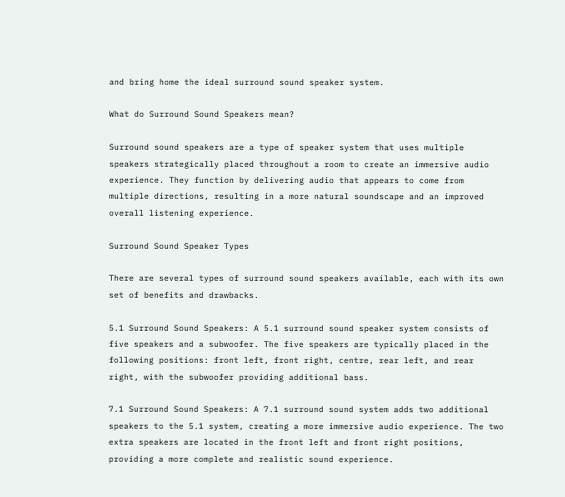and bring home the ideal surround sound speaker system.

What do Surround Sound Speakers mean?

Surround sound speakers are a type of speaker system that uses multiple speakers strategically placed throughout a room to create an immersive audio experience. They function by delivering audio that appears to come from multiple directions, resulting in a more natural soundscape and an improved overall listening experience.

Surround Sound Speaker Types

There are several types of surround sound speakers available, each with its own set of benefits and drawbacks.

5.1 Surround Sound Speakers: A 5.1 surround sound speaker system consists of five speakers and a subwoofer. The five speakers are typically placed in the following positions: front left, front right, centre, rear left, and rear right, with the subwoofer providing additional bass.

7.1 Surround Sound Speakers: A 7.1 surround sound system adds two additional speakers to the 5.1 system, creating a more immersive audio experience. The two extra speakers are located in the front left and front right positions, providing a more complete and realistic sound experience.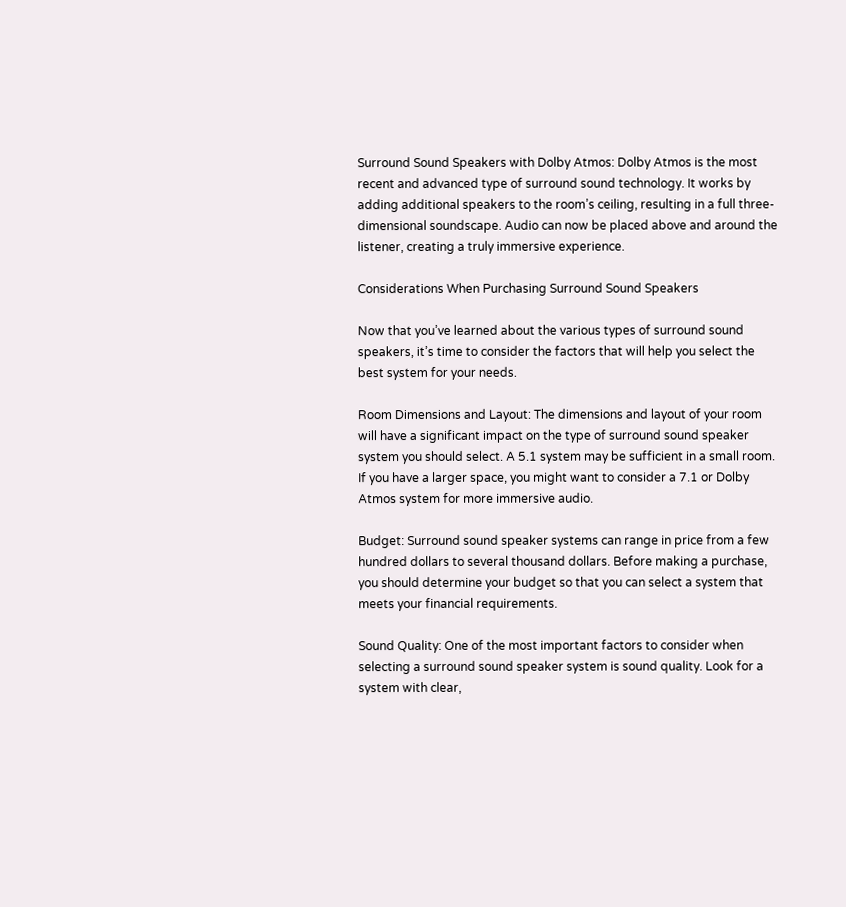Surround Sound Speakers with Dolby Atmos: Dolby Atmos is the most recent and advanced type of surround sound technology. It works by adding additional speakers to the room’s ceiling, resulting in a full three-dimensional soundscape. Audio can now be placed above and around the listener, creating a truly immersive experience.

Considerations When Purchasing Surround Sound Speakers

Now that you’ve learned about the various types of surround sound speakers, it’s time to consider the factors that will help you select the best system for your needs.

Room Dimensions and Layout: The dimensions and layout of your room will have a significant impact on the type of surround sound speaker system you should select. A 5.1 system may be sufficient in a small room. If you have a larger space, you might want to consider a 7.1 or Dolby Atmos system for more immersive audio.

Budget: Surround sound speaker systems can range in price from a few hundred dollars to several thousand dollars. Before making a purchase, you should determine your budget so that you can select a system that meets your financial requirements.

Sound Quality: One of the most important factors to consider when selecting a surround sound speaker system is sound quality. Look for a system with clear,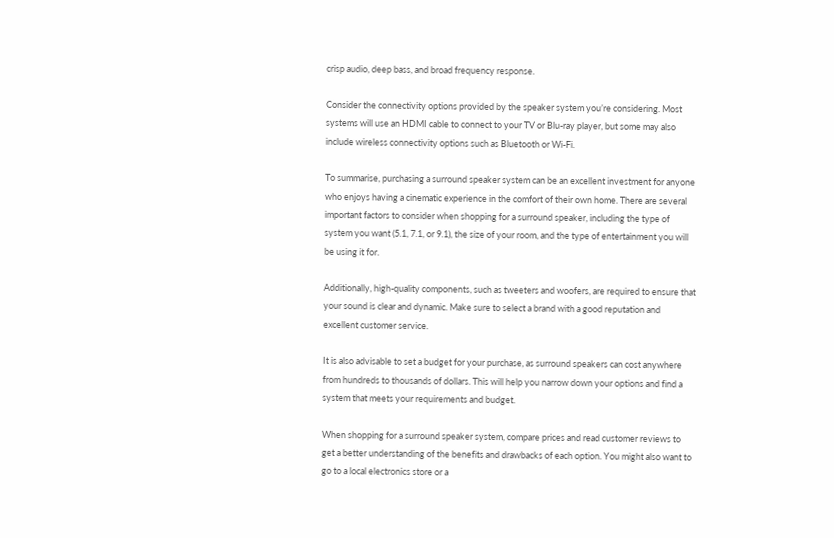crisp audio, deep bass, and broad frequency response.

Consider the connectivity options provided by the speaker system you’re considering. Most systems will use an HDMI cable to connect to your TV or Blu-ray player, but some may also include wireless connectivity options such as Bluetooth or Wi-Fi.

To summarise, purchasing a surround speaker system can be an excellent investment for anyone who enjoys having a cinematic experience in the comfort of their own home. There are several important factors to consider when shopping for a surround speaker, including the type of system you want (5.1, 7.1, or 9.1), the size of your room, and the type of entertainment you will be using it for.

Additionally, high-quality components, such as tweeters and woofers, are required to ensure that your sound is clear and dynamic. Make sure to select a brand with a good reputation and excellent customer service.

It is also advisable to set a budget for your purchase, as surround speakers can cost anywhere from hundreds to thousands of dollars. This will help you narrow down your options and find a system that meets your requirements and budget.

When shopping for a surround speaker system, compare prices and read customer reviews to get a better understanding of the benefits and drawbacks of each option. You might also want to go to a local electronics store or a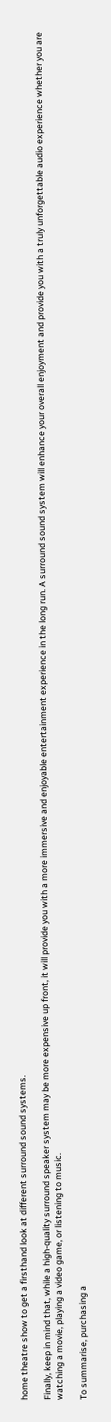home theatre show to get a firsthand look at different surround sound systems.

Finally, keep in mind that, while a high-quality surround speaker system may be more expensive up front, it will provide you with a more immersive and enjoyable entertainment experience in the long run. A surround sound system will enhance your overall enjoyment and provide you with a truly unforgettable audio experience whether you are watching a movie, playing a video game, or listening to music.

To summarise, purchasing a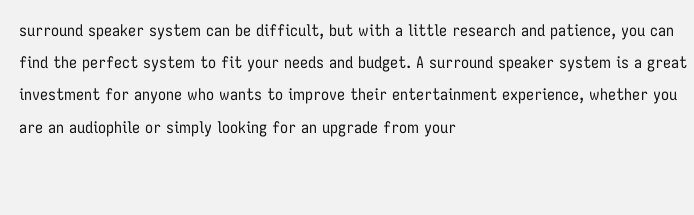surround speaker system can be difficult, but with a little research and patience, you can find the perfect system to fit your needs and budget. A surround speaker system is a great investment for anyone who wants to improve their entertainment experience, whether you are an audiophile or simply looking for an upgrade from your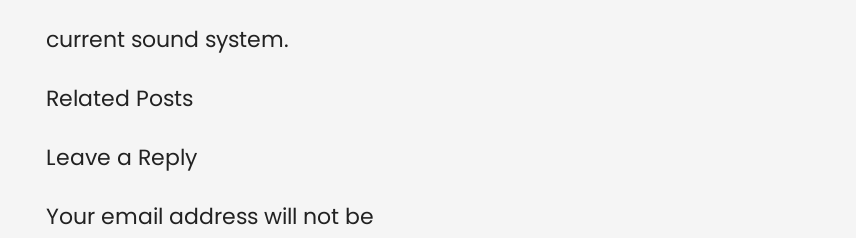current sound system.

Related Posts

Leave a Reply

Your email address will not be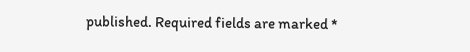published. Required fields are marked *